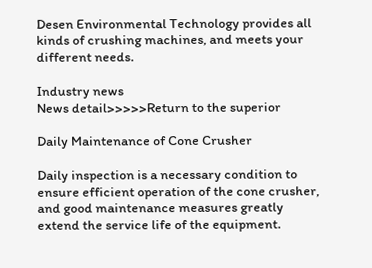Desen Environmental Technology provides all kinds of crushing machines, and meets your different needs.

Industry news
News detail>>>>>Return to the superior

Daily Maintenance of Cone Crusher

Daily inspection is a necessary condition to ensure efficient operation of the cone crusher, and good maintenance measures greatly extend the service life of the equipment.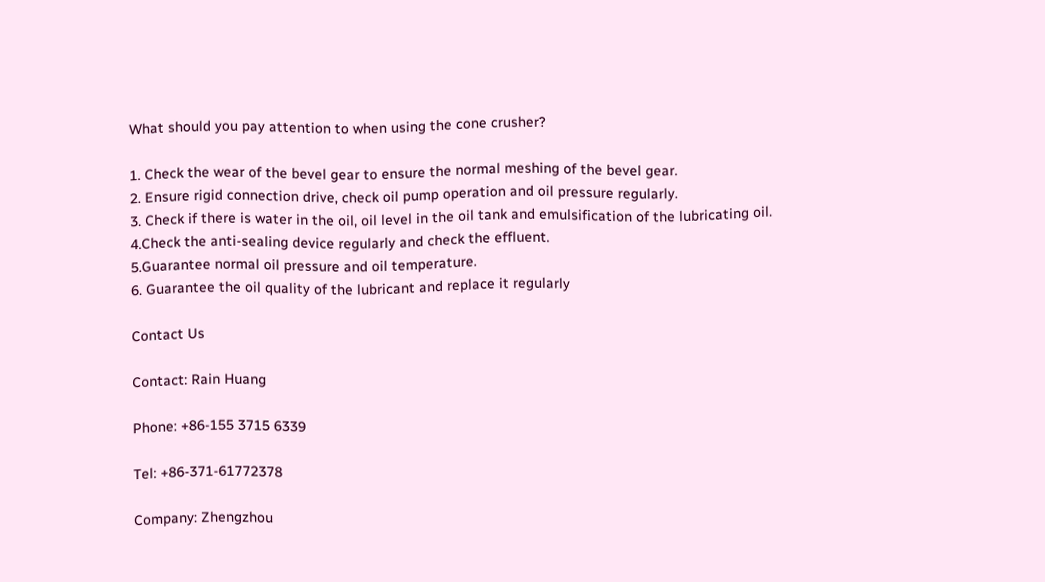What should you pay attention to when using the cone crusher?

1. Check the wear of the bevel gear to ensure the normal meshing of the bevel gear.
2. Ensure rigid connection drive, check oil pump operation and oil pressure regularly.
3. Check if there is water in the oil, oil level in the oil tank and emulsification of the lubricating oil.
4.Check the anti-sealing device regularly and check the effluent.
5.Guarantee normal oil pressure and oil temperature.
6. Guarantee the oil quality of the lubricant and replace it regularly

Contact Us

Contact: Rain Huang

Phone: +86-155 3715 6339

Tel: +86-371-61772378

Company: Zhengzhou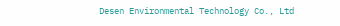Desen Environmental Technology Co., Ltd